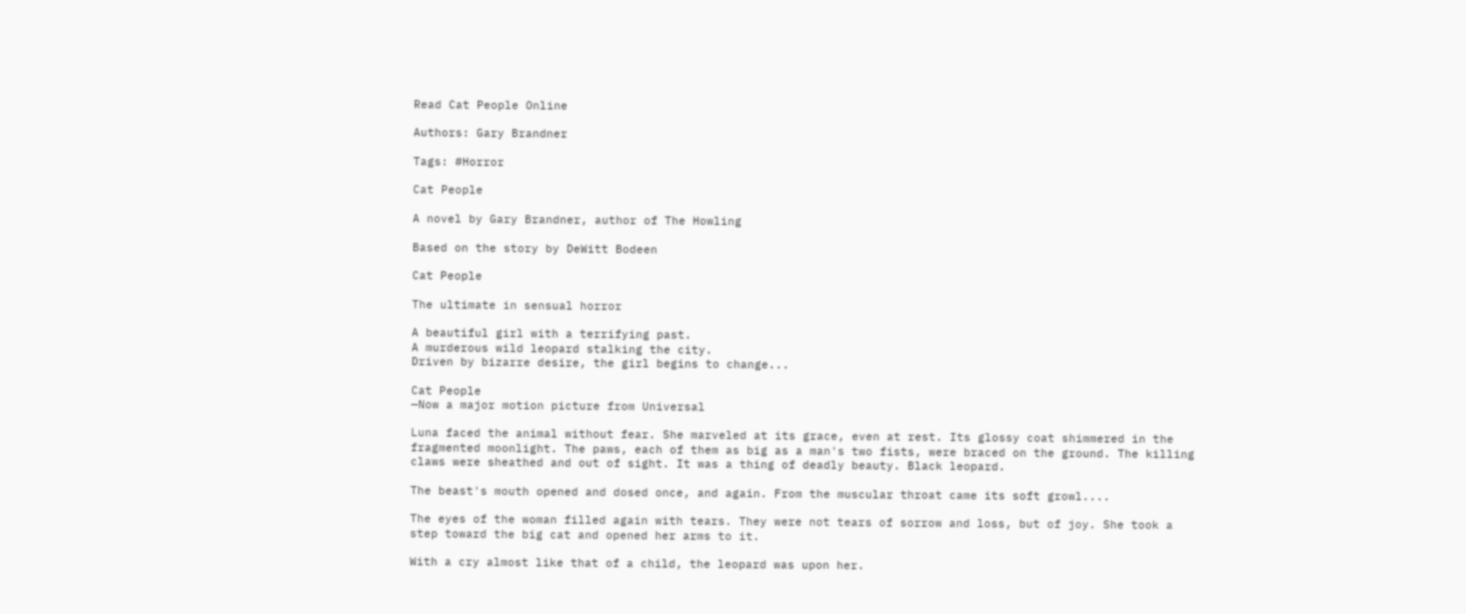Read Cat People Online

Authors: Gary Brandner

Tags: #Horror

Cat People

A novel by Gary Brandner, author of The Howling

Based on the story by DeWitt Bodeen

Cat People

The ultimate in sensual horror

A beautiful girl with a terrifying past.
A murderous wild leopard stalking the city.
Driven by bizarre desire, the girl begins to change...

Cat People
—Now a major motion picture from Universal

Luna faced the animal without fear. She marveled at its grace, even at rest. Its glossy coat shimmered in the fragmented moonlight. The paws, each of them as big as a man's two fists, were braced on the ground. The killing claws were sheathed and out of sight. It was a thing of deadly beauty. Black leopard.

The beast's mouth opened and dosed once, and again. From the muscular throat came its soft growl....

The eyes of the woman filled again with tears. They were not tears of sorrow and loss, but of joy. She took a step toward the big cat and opened her arms to it.

With a cry almost like that of a child, the leopard was upon her.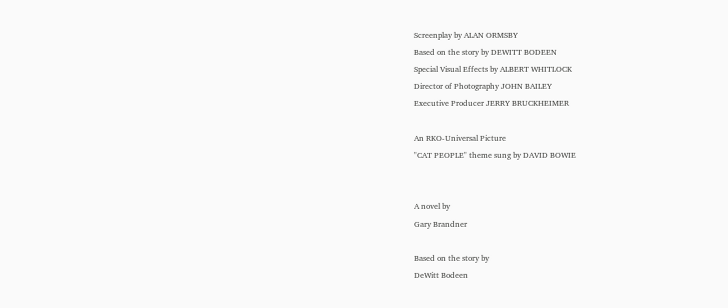Screenplay by ALAN ORMSBY
Based on the story by DEWITT BODEEN
Special Visual Effects by ALBERT WHITLOCK
Director of Photography JOHN BAILEY
Executive Producer JERRY BRUCKHEIMER

An RKO-Universal Picture
"CAT PEOPLE" theme sung by DAVID BOWIE


A novel by
Gary Brandner

Based on the story by
DeWitt Bodeen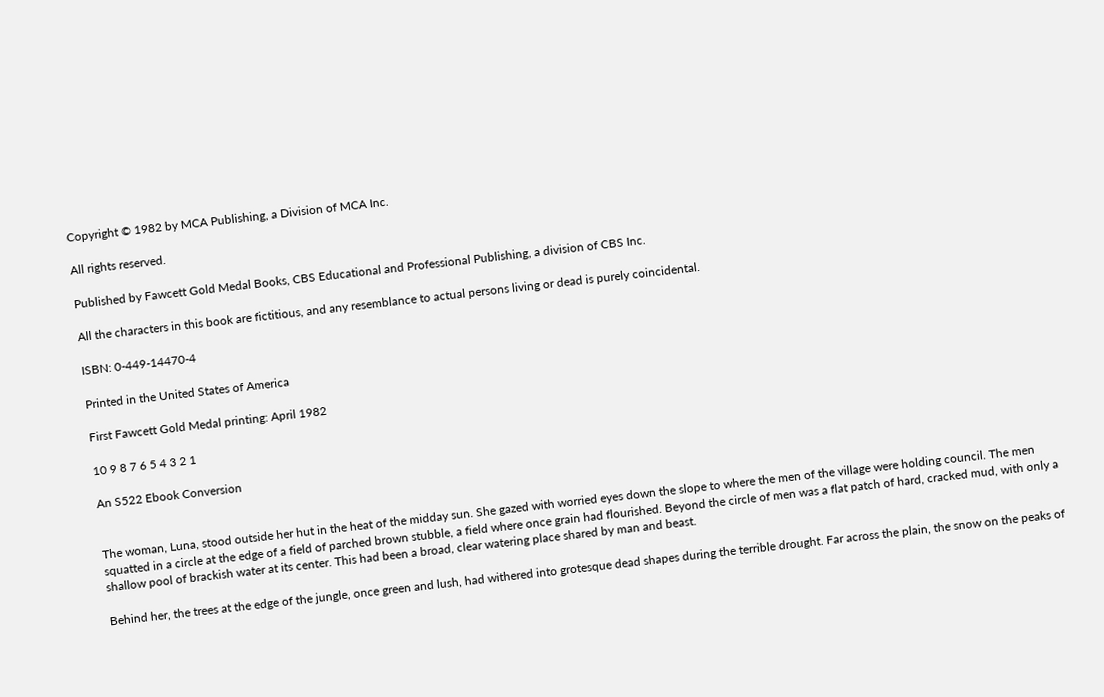Copyright © 1982 by MCA Publishing, a Division of MCA Inc.

All rights reserved.

Published by Fawcett Gold Medal Books, CBS Educational and Professional Publishing, a division of CBS Inc.

All the characters in this book are fictitious, and any resemblance to actual persons living or dead is purely coincidental.

ISBN: 0-449-14470-4

Printed in the United States of America

First Fawcett Gold Medal printing: April 1982

10 9 8 7 6 5 4 3 2 1

An S522 Ebook Conversion


The woman, Luna, stood outside her hut in the heat of the midday sun. She gazed with worried eyes down the slope to where the men of the village were holding council. The men squatted in a circle at the edge of a field of parched brown stubble, a field where once grain had flourished. Beyond the circle of men was a flat patch of hard, cracked mud, with only a shallow pool of brackish water at its center. This had been a broad, clear watering place shared by man and beast.

Behind her, the trees at the edge of the jungle, once green and lush, had withered into grotesque dead shapes during the terrible drought. Far across the plain, the snow on the peaks of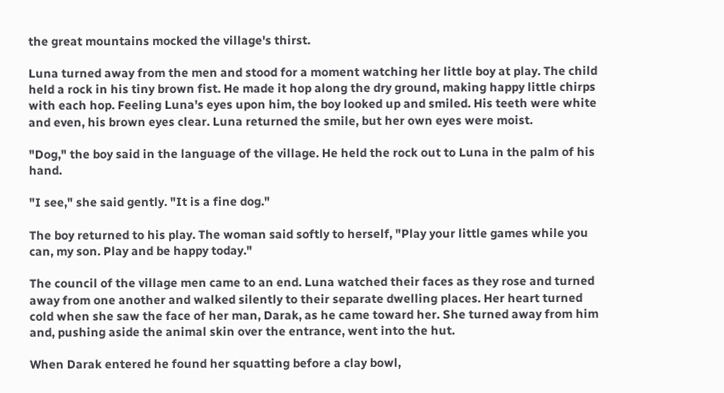the great mountains mocked the village's thirst.

Luna turned away from the men and stood for a moment watching her little boy at play. The child held a rock in his tiny brown fist. He made it hop along the dry ground, making happy little chirps with each hop. Feeling Luna's eyes upon him, the boy looked up and smiled. His teeth were white and even, his brown eyes clear. Luna returned the smile, but her own eyes were moist.

"Dog," the boy said in the language of the village. He held the rock out to Luna in the palm of his hand.

"I see," she said gently. "It is a fine dog."

The boy returned to his play. The woman said softly to herself, "Play your little games while you can, my son. Play and be happy today."

The council of the village men came to an end. Luna watched their faces as they rose and turned away from one another and walked silently to their separate dwelling places. Her heart turned cold when she saw the face of her man, Darak, as he came toward her. She turned away from him and, pushing aside the animal skin over the entrance, went into the hut.

When Darak entered he found her squatting before a clay bowl,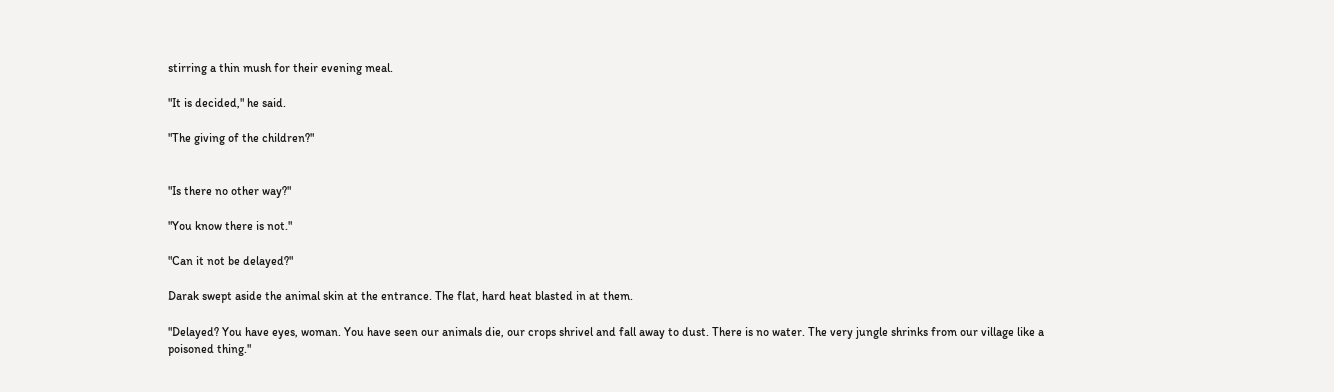stirring a thin mush for their evening meal.

"It is decided," he said.

"The giving of the children?"


"Is there no other way?"

"You know there is not."

"Can it not be delayed?"

Darak swept aside the animal skin at the entrance. The flat, hard heat blasted in at them.

"Delayed? You have eyes, woman. You have seen our animals die, our crops shrivel and fall away to dust. There is no water. The very jungle shrinks from our village like a poisoned thing."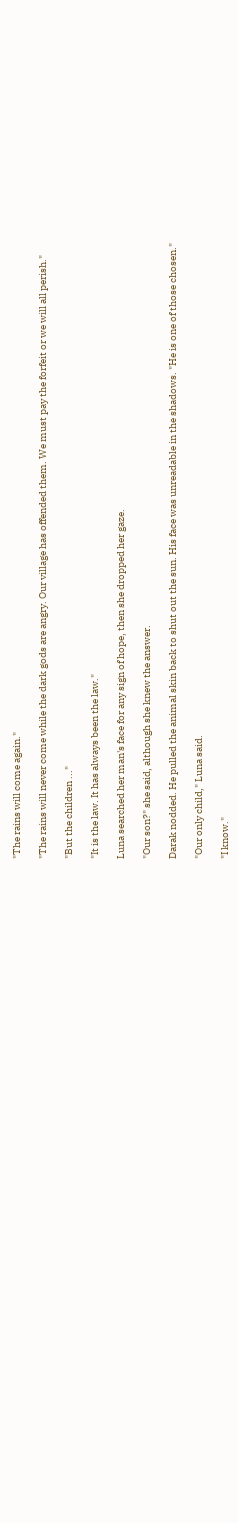"The rains will come again."

"The rains will never come while the dark gods are angry. Our village has offended them. We must pay the forfeit or we will all perish."

"But the children ..."

"It is the law. It has always been the law."

Luna searched her man's face for any sign of hope, then she dropped her gaze.

"Our son?" she said, although she knew the answer.

Darak nodded. He pulled the animal skin back to shut out the sun. His face was unreadable in the shadows. "He is one of those chosen."

"Our only child," Luna said.

"I know."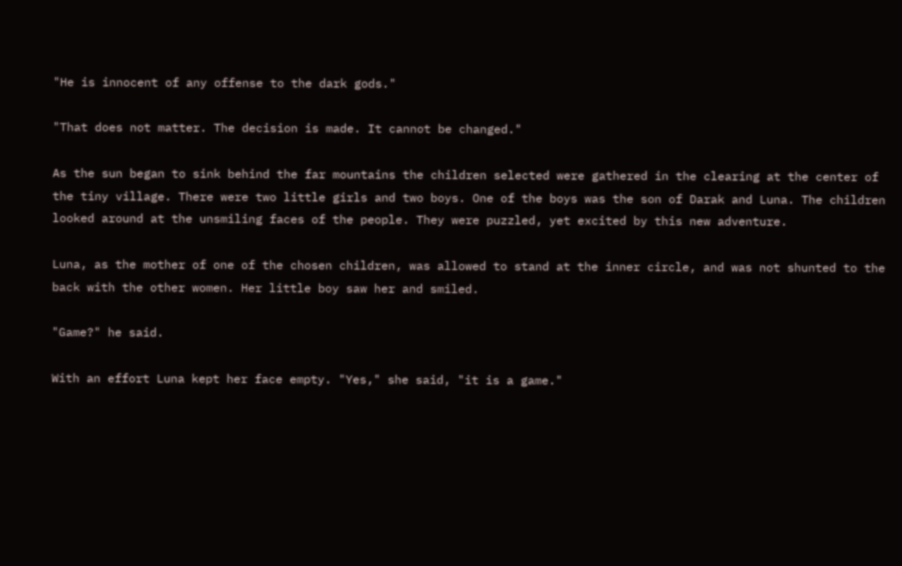"He is innocent of any offense to the dark gods."

"That does not matter. The decision is made. It cannot be changed."

As the sun began to sink behind the far mountains the children selected were gathered in the clearing at the center of the tiny village. There were two little girls and two boys. One of the boys was the son of Darak and Luna. The children looked around at the unsmiling faces of the people. They were puzzled, yet excited by this new adventure.

Luna, as the mother of one of the chosen children, was allowed to stand at the inner circle, and was not shunted to the back with the other women. Her little boy saw her and smiled.

"Game?" he said.

With an effort Luna kept her face empty. "Yes," she said, "it is a game."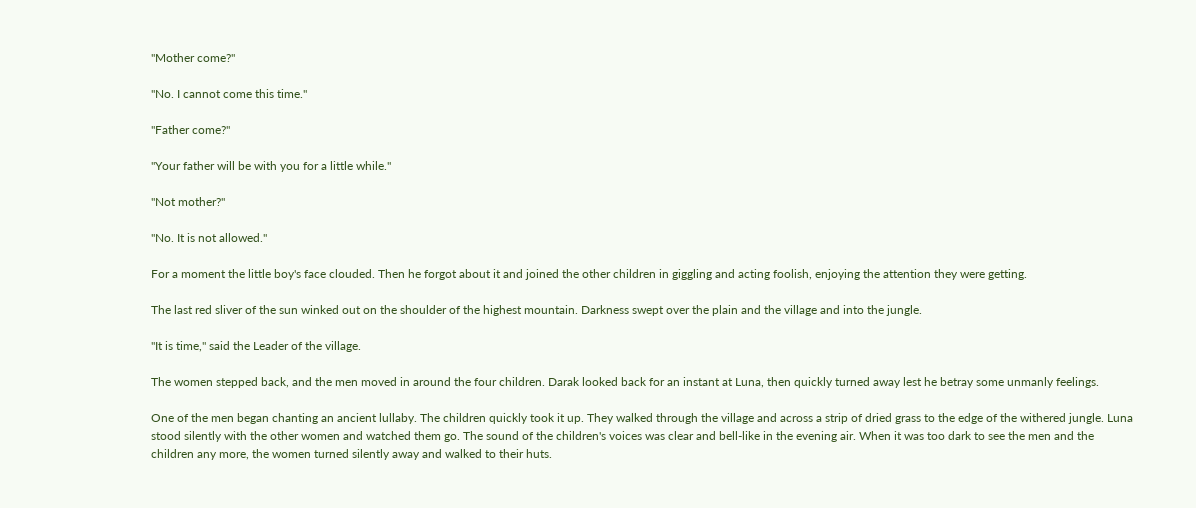"Mother come?"

"No. I cannot come this time."

"Father come?"

"Your father will be with you for a little while."

"Not mother?"

"No. It is not allowed."

For a moment the little boy's face clouded. Then he forgot about it and joined the other children in giggling and acting foolish, enjoying the attention they were getting.

The last red sliver of the sun winked out on the shoulder of the highest mountain. Darkness swept over the plain and the village and into the jungle.

"It is time," said the Leader of the village.

The women stepped back, and the men moved in around the four children. Darak looked back for an instant at Luna, then quickly turned away lest he betray some unmanly feelings.

One of the men began chanting an ancient lullaby. The children quickly took it up. They walked through the village and across a strip of dried grass to the edge of the withered jungle. Luna stood silently with the other women and watched them go. The sound of the children's voices was clear and bell-like in the evening air. When it was too dark to see the men and the children any more, the women turned silently away and walked to their huts.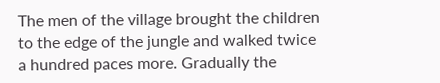The men of the village brought the children to the edge of the jungle and walked twice a hundred paces more. Gradually the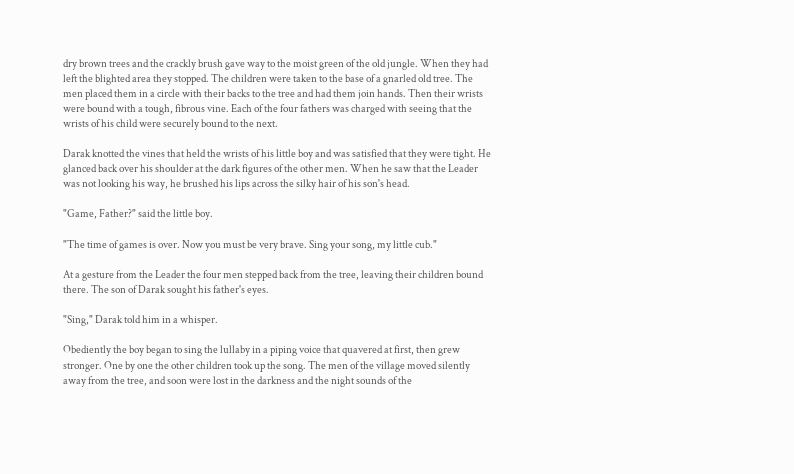dry brown trees and the crackly brush gave way to the moist green of the old jungle. When they had left the blighted area they stopped. The children were taken to the base of a gnarled old tree. The men placed them in a circle with their backs to the tree and had them join hands. Then their wrists were bound with a tough, fibrous vine. Each of the four fathers was charged with seeing that the wrists of his child were securely bound to the next.

Darak knotted the vines that held the wrists of his little boy and was satisfied that they were tight. He glanced back over his shoulder at the dark figures of the other men. When he saw that the Leader was not looking his way, he brushed his lips across the silky hair of his son's head.

"Game, Father?" said the little boy.

"The time of games is over. Now you must be very brave. Sing your song, my little cub."

At a gesture from the Leader the four men stepped back from the tree, leaving their children bound there. The son of Darak sought his father's eyes.

"Sing," Darak told him in a whisper.

Obediently the boy began to sing the lullaby in a piping voice that quavered at first, then grew stronger. One by one the other children took up the song. The men of the village moved silently away from the tree, and soon were lost in the darkness and the night sounds of the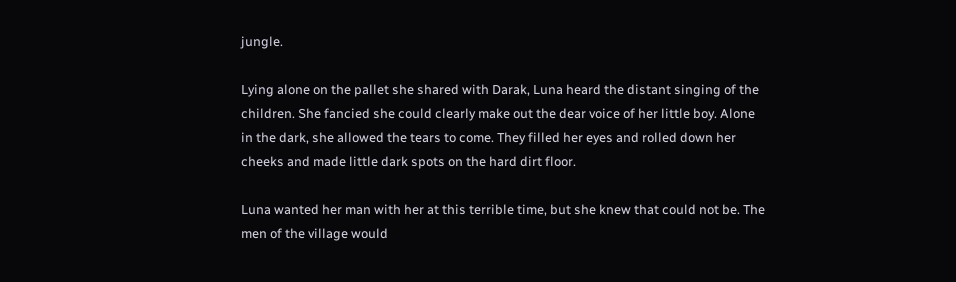jungle.

Lying alone on the pallet she shared with Darak, Luna heard the distant singing of the children. She fancied she could clearly make out the dear voice of her little boy. Alone in the dark, she allowed the tears to come. They filled her eyes and rolled down her cheeks and made little dark spots on the hard dirt floor.

Luna wanted her man with her at this terrible time, but she knew that could not be. The men of the village would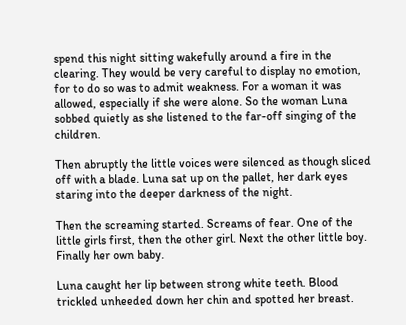spend this night sitting wakefully around a fire in the clearing. They would be very careful to display no emotion, for to do so was to admit weakness. For a woman it was allowed, especially if she were alone. So the woman Luna sobbed quietly as she listened to the far-off singing of the children.

Then abruptly the little voices were silenced as though sliced off with a blade. Luna sat up on the pallet, her dark eyes staring into the deeper darkness of the night.

Then the screaming started. Screams of fear. One of the little girls first, then the other girl. Next the other little boy. Finally her own baby.

Luna caught her lip between strong white teeth. Blood trickled unheeded down her chin and spotted her breast.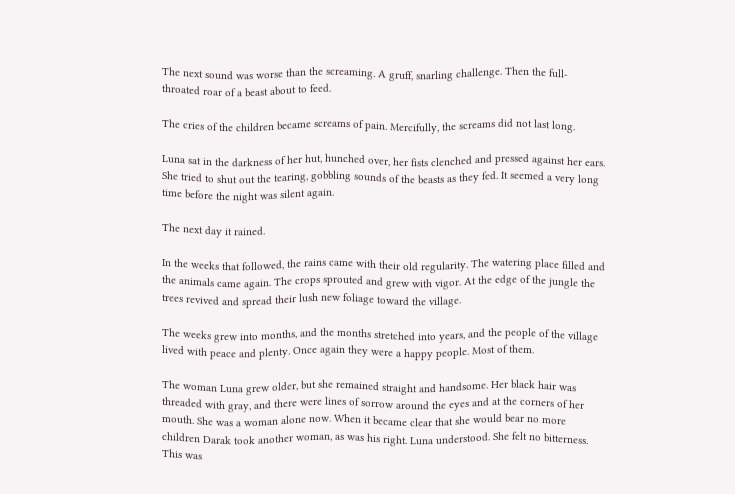The next sound was worse than the screaming. A gruff, snarling challenge. Then the full-throated roar of a beast about to feed.

The cries of the children became screams of pain. Mercifully, the screams did not last long.

Luna sat in the darkness of her hut, hunched over, her fists clenched and pressed against her ears. She tried to shut out the tearing, gobbling sounds of the beasts as they fed. It seemed a very long time before the night was silent again.

The next day it rained.

In the weeks that followed, the rains came with their old regularity. The watering place filled and the animals came again. The crops sprouted and grew with vigor. At the edge of the jungle the trees revived and spread their lush new foliage toward the village.

The weeks grew into months, and the months stretched into years, and the people of the village lived with peace and plenty. Once again they were a happy people. Most of them.

The woman Luna grew older, but she remained straight and handsome. Her black hair was threaded with gray, and there were lines of sorrow around the eyes and at the corners of her mouth. She was a woman alone now. When it became clear that she would bear no more children Darak took another woman, as was his right. Luna understood. She felt no bitterness. This was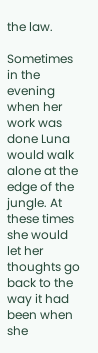the law.

Sometimes in the evening when her work was done Luna would walk alone at the edge of the jungle. At these times she would let her thoughts go back to the way it had been when she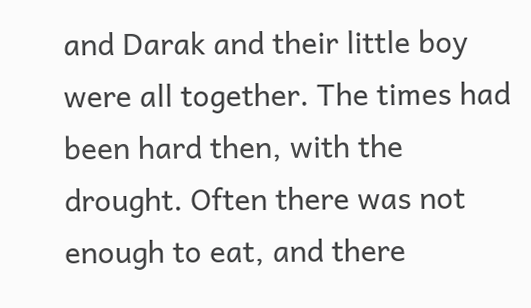and Darak and their little boy were all together. The times had been hard then, with the drought. Often there was not enough to eat, and there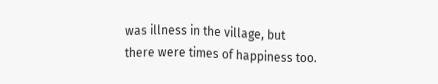was illness in the village, but there were times of happiness too.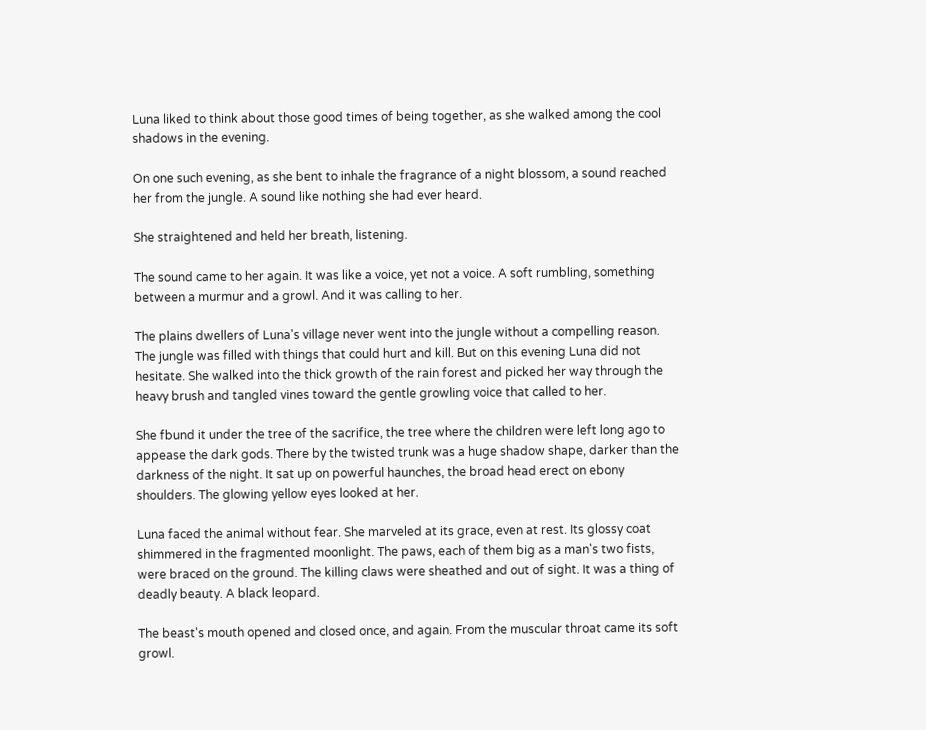Luna liked to think about those good times of being together, as she walked among the cool shadows in the evening.

On one such evening, as she bent to inhale the fragrance of a night blossom, a sound reached her from the jungle. A sound like nothing she had ever heard.

She straightened and held her breath, listening.

The sound came to her again. It was like a voice, yet not a voice. A soft rumbling, something between a murmur and a growl. And it was calling to her.

The plains dwellers of Luna's village never went into the jungle without a compelling reason. The jungle was filled with things that could hurt and kill. But on this evening Luna did not hesitate. She walked into the thick growth of the rain forest and picked her way through the heavy brush and tangled vines toward the gentle growling voice that called to her.

She fbund it under the tree of the sacrifice, the tree where the children were left long ago to appease the dark gods. There by the twisted trunk was a huge shadow shape, darker than the darkness of the night. It sat up on powerful haunches, the broad head erect on ebony shoulders. The glowing yellow eyes looked at her.

Luna faced the animal without fear. She marveled at its grace, even at rest. Its glossy coat shimmered in the fragmented moonlight. The paws, each of them big as a man's two fists, were braced on the ground. The killing claws were sheathed and out of sight. It was a thing of deadly beauty. A black leopard.

The beast's mouth opened and closed once, and again. From the muscular throat came its soft growl.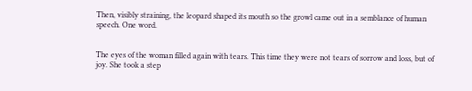Then, visibly straining, the leopard shaped its mouth so the growl came out in a semblance of human speech. One word.


The eyes of the woman filled again with tears. This time they were not tears of sorrow and loss, but of joy. She took a step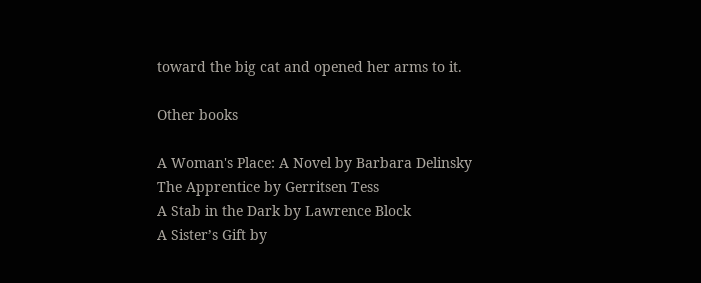toward the big cat and opened her arms to it.

Other books

A Woman's Place: A Novel by Barbara Delinsky
The Apprentice by Gerritsen Tess
A Stab in the Dark by Lawrence Block
A Sister’s Gift by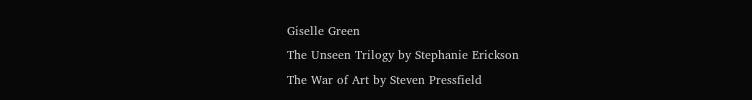Giselle Green
The Unseen Trilogy by Stephanie Erickson
The War of Art by Steven Pressfield